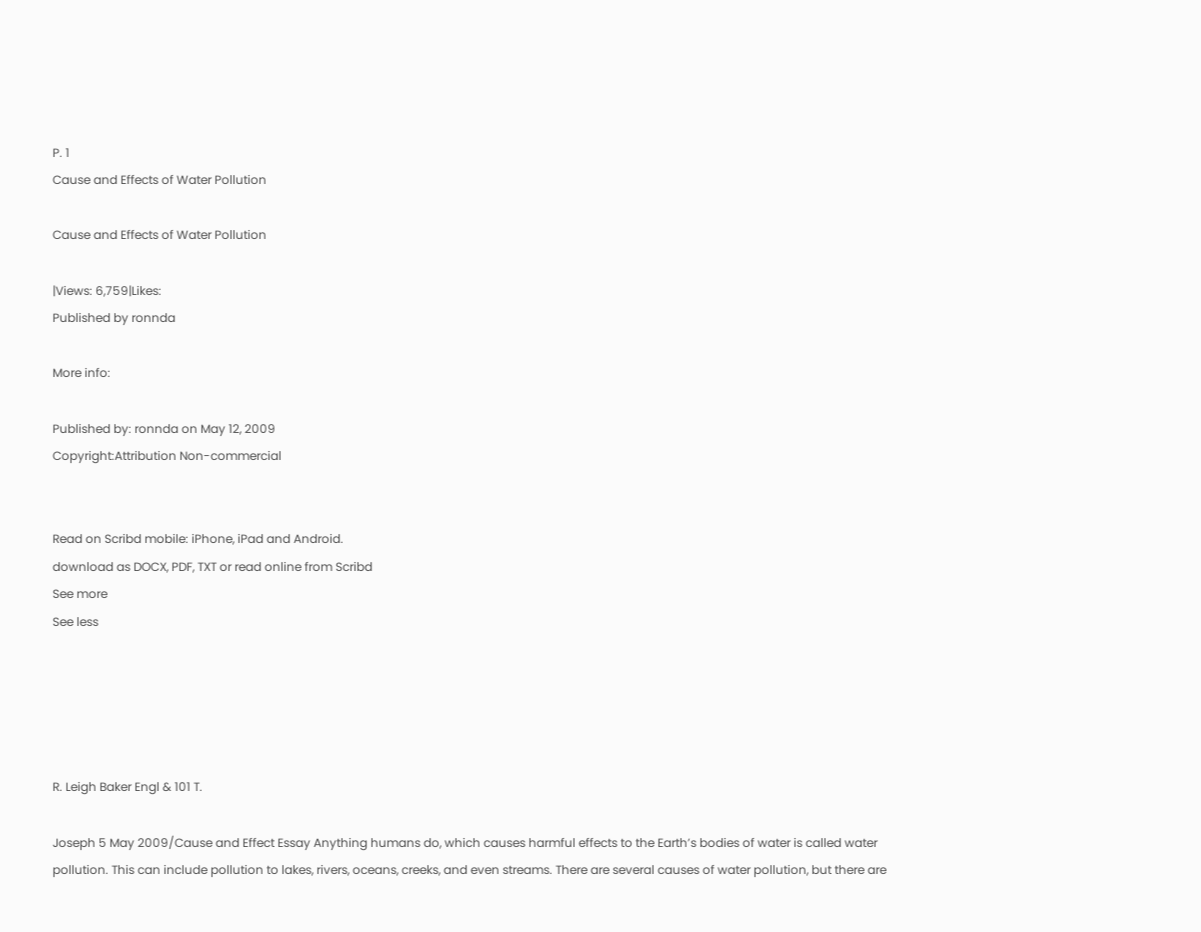P. 1
Cause and Effects of Water Pollution

Cause and Effects of Water Pollution

|Views: 6,759|Likes:
Published by ronnda

More info:

Published by: ronnda on May 12, 2009
Copyright:Attribution Non-commercial


Read on Scribd mobile: iPhone, iPad and Android.
download as DOCX, PDF, TXT or read online from Scribd
See more
See less





R. Leigh Baker Engl & 101 T.

Joseph 5 May 2009/Cause and Effect Essay Anything humans do, which causes harmful effects to the Earth’s bodies of water is called water pollution. This can include pollution to lakes, rivers, oceans, creeks, and even streams. There are several causes of water pollution, but there are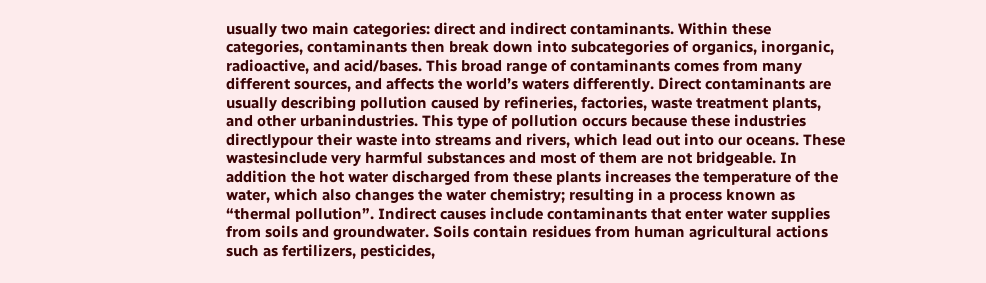usually two main categories: direct and indirect contaminants. Within these categories, contaminants then break down into subcategories of organics, inorganic, radioactive, and acid/bases. This broad range of contaminants comes from many different sources, and affects the world’s waters differently. Direct contaminants are usually describing pollution caused by refineries, factories, waste treatment plants, and other urbanindustries. This type of pollution occurs because these industries directlypour their waste into streams and rivers, which lead out into our oceans. These wastesinclude very harmful substances and most of them are not bridgeable. In addition the hot water discharged from these plants increases the temperature of the water, which also changes the water chemistry; resulting in a process known as “thermal pollution”. Indirect causes include contaminants that enter water supplies from soils and groundwater. Soils contain residues from human agricultural actions such as fertilizers, pesticides,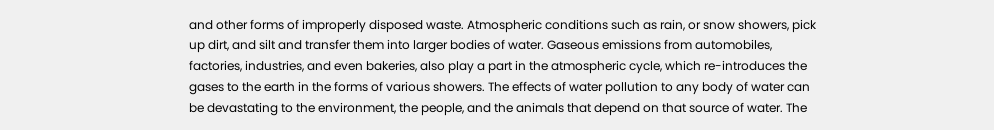and other forms of improperly disposed waste. Atmospheric conditions such as rain, or snow showers, pick up dirt, and silt and transfer them into larger bodies of water. Gaseous emissions from automobiles, factories, industries, and even bakeries, also play a part in the atmospheric cycle, which re-introduces the gases to the earth in the forms of various showers. The effects of water pollution to any body of water can be devastating to the environment, the people, and the animals that depend on that source of water. The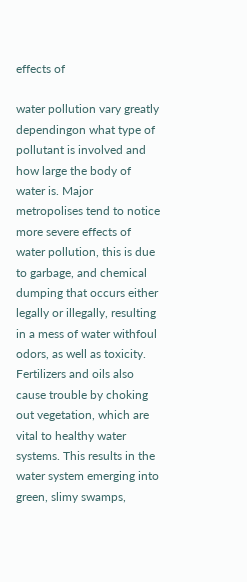effects of

water pollution vary greatly dependingon what type of pollutant is involved and how large the body of water is. Major metropolises tend to notice more severe effects of water pollution, this is due to garbage, and chemical dumping that occurs either legally or illegally, resulting in a mess of water withfoul odors, as well as toxicity. Fertilizers and oils also cause trouble by choking out vegetation, which are vital to healthy water systems. This results in the water system emerging into green, slimy swamps,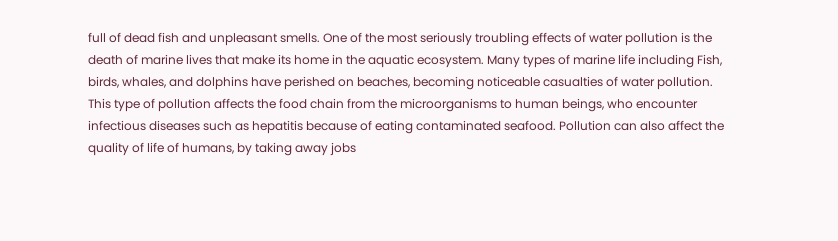full of dead fish and unpleasant smells. One of the most seriously troubling effects of water pollution is the death of marine lives that make its home in the aquatic ecosystem. Many types of marine life including Fish, birds, whales, and dolphins have perished on beaches, becoming noticeable casualties of water pollution. This type of pollution affects the food chain from the microorganisms to human beings, who encounter infectious diseases such as hepatitis because of eating contaminated seafood. Pollution can also affect the quality of life of humans, by taking away jobs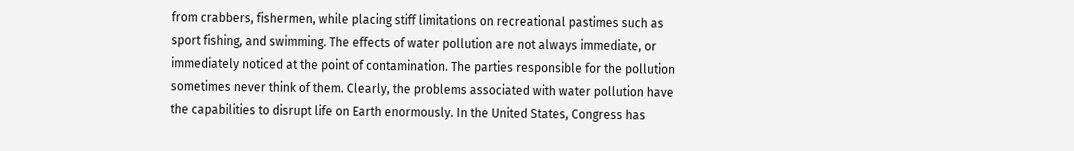from crabbers, fishermen, while placing stiff limitations on recreational pastimes such as sport fishing, and swimming. The effects of water pollution are not always immediate, or immediately noticed at the point of contamination. The parties responsible for the pollution sometimes never think of them. Clearly, the problems associated with water pollution have the capabilities to disrupt life on Earth enormously. In the United States, Congress has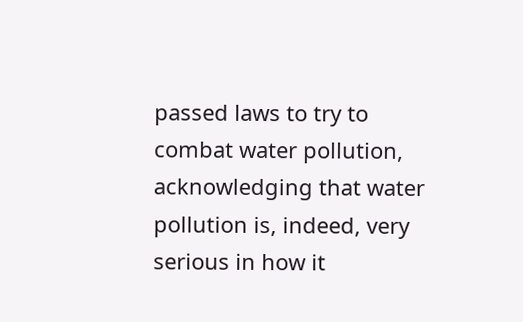passed laws to try to combat water pollution, acknowledging that water pollution is, indeed, very serious in how it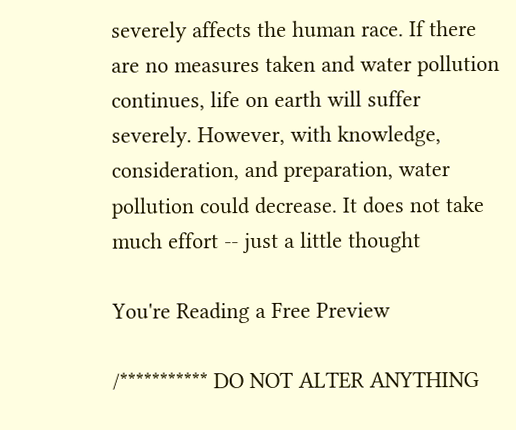severely affects the human race. If there are no measures taken and water pollution continues, life on earth will suffer severely. However, with knowledge, consideration, and preparation, water pollution could decrease. It does not take much effort -- just a little thought

You're Reading a Free Preview

/*********** DO NOT ALTER ANYTHING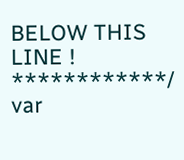BELOW THIS LINE ! ************/ var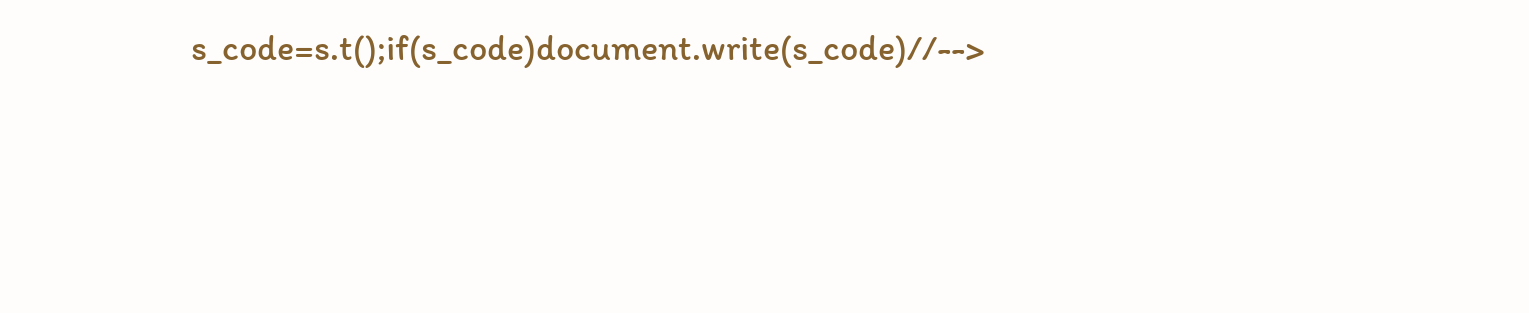s_code=s.t();if(s_code)document.write(s_code)//-->